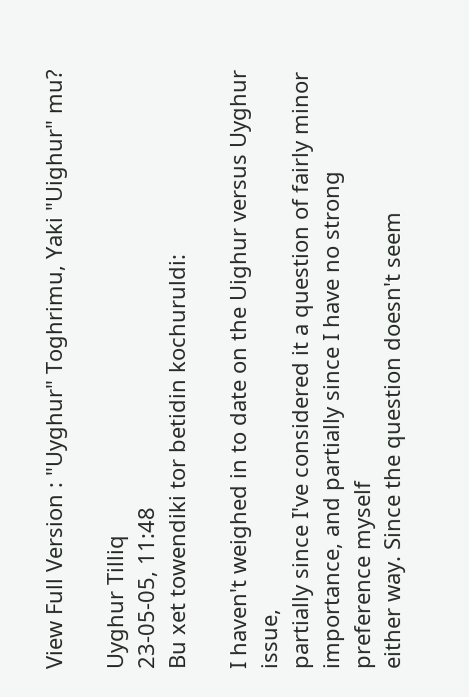View Full Version : "Uyghur" Toghrimu, Yaki "Uighur" mu?

Uyghur Tilliq
23-05-05, 11:48
Bu xet towendiki tor betidin kochuruldi:

I haven't weighed in to date on the Uighur versus Uyghur issue,
partially since I've considered it a question of fairly minor
importance, and partially since I have no strong preference myself
either way. Since the question doesn't seem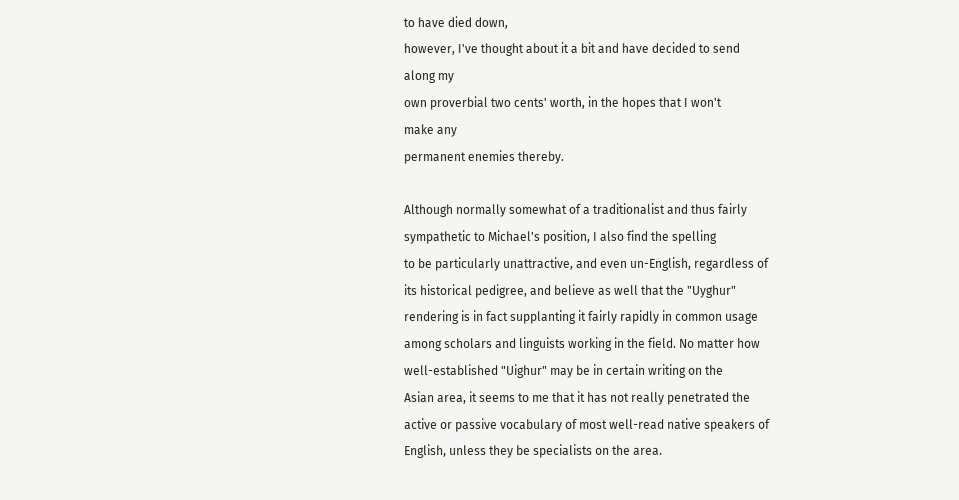to have died down,
however, I've thought about it a bit and have decided to send
along my
own proverbial two cents' worth, in the hopes that I won't
make any
permanent enemies thereby.

Although normally somewhat of a traditionalist and thus fairly
sympathetic to Michael's position, I also find the spelling
to be particularly unattractive, and even un-English, regardless of
its historical pedigree, and believe as well that the "Uyghur"
rendering is in fact supplanting it fairly rapidly in common usage
among scholars and linguists working in the field. No matter how
well-established "Uighur" may be in certain writing on the
Asian area, it seems to me that it has not really penetrated the
active or passive vocabulary of most well-read native speakers of
English, unless they be specialists on the area.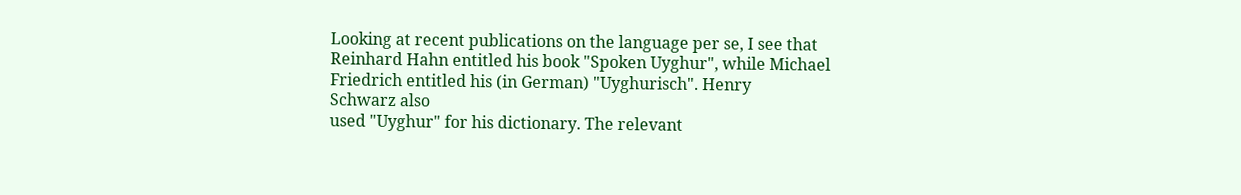Looking at recent publications on the language per se, I see that
Reinhard Hahn entitled his book "Spoken Uyghur", while Michael
Friedrich entitled his (in German) "Uyghurisch". Henry
Schwarz also
used "Uyghur" for his dictionary. The relevant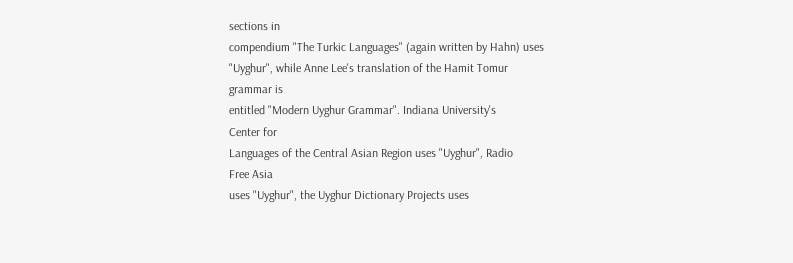sections in
compendium "The Turkic Languages" (again written by Hahn) uses
"Uyghur", while Anne Lee's translation of the Hamit Tomur
grammar is
entitled "Modern Uyghur Grammar". Indiana University's
Center for
Languages of the Central Asian Region uses "Uyghur", Radio
Free Asia
uses "Uyghur", the Uyghur Dictionary Projects uses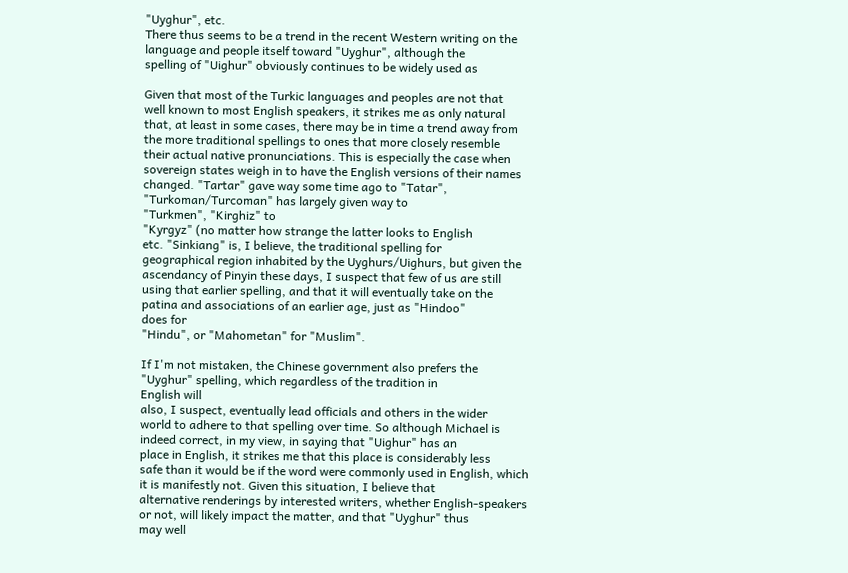"Uyghur", etc.
There thus seems to be a trend in the recent Western writing on the
language and people itself toward "Uyghur", although the
spelling of "Uighur" obviously continues to be widely used as

Given that most of the Turkic languages and peoples are not that
well known to most English speakers, it strikes me as only natural
that, at least in some cases, there may be in time a trend away from
the more traditional spellings to ones that more closely resemble
their actual native pronunciations. This is especially the case when
sovereign states weigh in to have the English versions of their names
changed. "Tartar" gave way some time ago to "Tatar",
"Turkoman/Turcoman" has largely given way to
"Turkmen", "Kirghiz" to
"Kyrgyz" (no matter how strange the latter looks to English
etc. "Sinkiang" is, I believe, the traditional spelling for
geographical region inhabited by the Uyghurs/Uighurs, but given the
ascendancy of Pinyin these days, I suspect that few of us are still
using that earlier spelling, and that it will eventually take on the
patina and associations of an earlier age, just as "Hindoo"
does for
"Hindu", or "Mahometan" for "Muslim".

If I'm not mistaken, the Chinese government also prefers the
"Uyghur" spelling, which regardless of the tradition in
English will
also, I suspect, eventually lead officials and others in the wider
world to adhere to that spelling over time. So although Michael is
indeed correct, in my view, in saying that "Uighur" has an
place in English, it strikes me that this place is considerably less
safe than it would be if the word were commonly used in English, which
it is manifestly not. Given this situation, I believe that
alternative renderings by interested writers, whether English-speakers
or not, will likely impact the matter, and that "Uyghur" thus
may well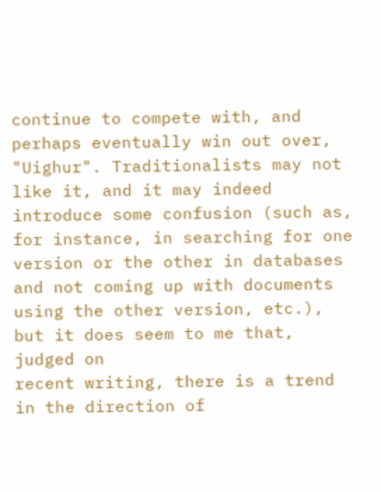continue to compete with, and perhaps eventually win out over,
"Uighur". Traditionalists may not like it, and it may indeed
introduce some confusion (such as, for instance, in searching for one
version or the other in databases and not coming up with documents
using the other version, etc.), but it does seem to me that, judged on
recent writing, there is a trend in the direction of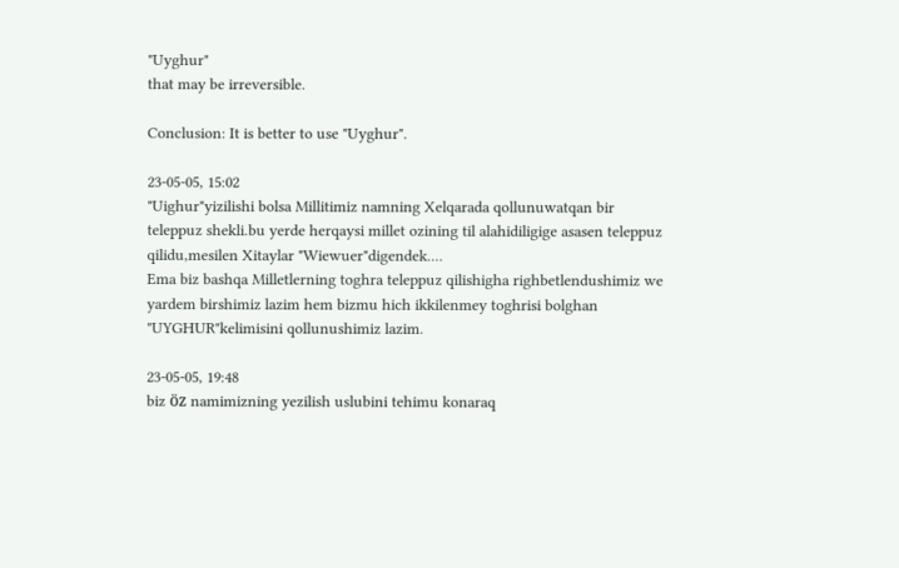"Uyghur"
that may be irreversible.

Conclusion: It is better to use "Uyghur".

23-05-05, 15:02
"Uighur"yizilishi bolsa Millitimiz namning Xelqarada qollunuwatqan bir teleppuz shekli.bu yerde herqaysi millet ozining til alahidiligige asasen teleppuz qilidu,mesilen Xitaylar "Wiewuer"digendek....
Ema biz bashqa Milletlerning toghra teleppuz qilishigha righbetlendushimiz we yardem birshimiz lazim hem bizmu hich ikkilenmey toghrisi bolghan "UYGHUR"kelimisini qollunushimiz lazim.

23-05-05, 19:48
biz öz namimizning yezilish uslubini tehimu konaraq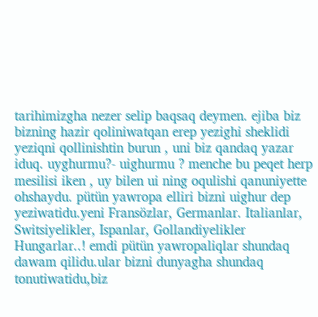tarihimizgha nezer selip baqsaq deymen. ejiba biz bizning hazir qoliniwatqan erep yezighi sheklidi yeziqni qollinishtin burun , uni biz qandaq yazar iduq. uyghurmu?- uighurmu ? menche bu peqet herp mesilisi iken , uy bilen ui ning oqulishi qanuniyette ohshaydu. pütün yawropa elliri bizni uighur dep yeziwatidu.yeni Fransözlar, Germanlar. Italianlar, Switsiyelikler, Ispanlar, Gollandiyelikler Hungarlar..! emdi pütün yawropaliqlar shundaq dawam qilidu.ular bizni dunyagha shundaq tonutiwatidu,biz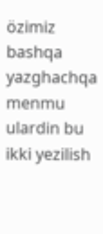özimiz bashqa yazghachqa menmu ulardin bu ikki yezilish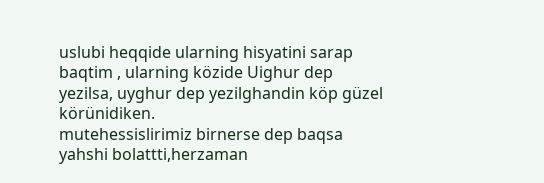uslubi heqqide ularning hisyatini sarap baqtim , ularning közide Uighur dep yezilsa, uyghur dep yezilghandin köp güzel körünidiken.
mutehessislirimiz birnerse dep baqsa yahshi bolattti,herzaman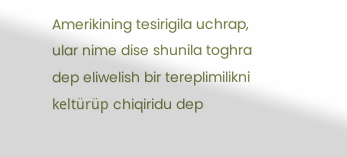Amerikining tesirigila uchrap, ular nime dise shunila toghra dep eliwelish bir tereplimilikni keltürüp chiqiridu dep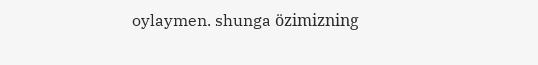oylaymen. shunga özimizning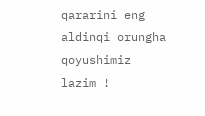qararini eng aldinqi orungha qoyushimiz lazim !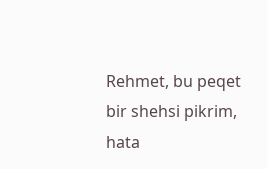Rehmet, bu peqet bir shehsi pikrim, hata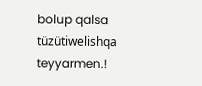bolup qalsa tüzütiwelishqa teyyarmen.!